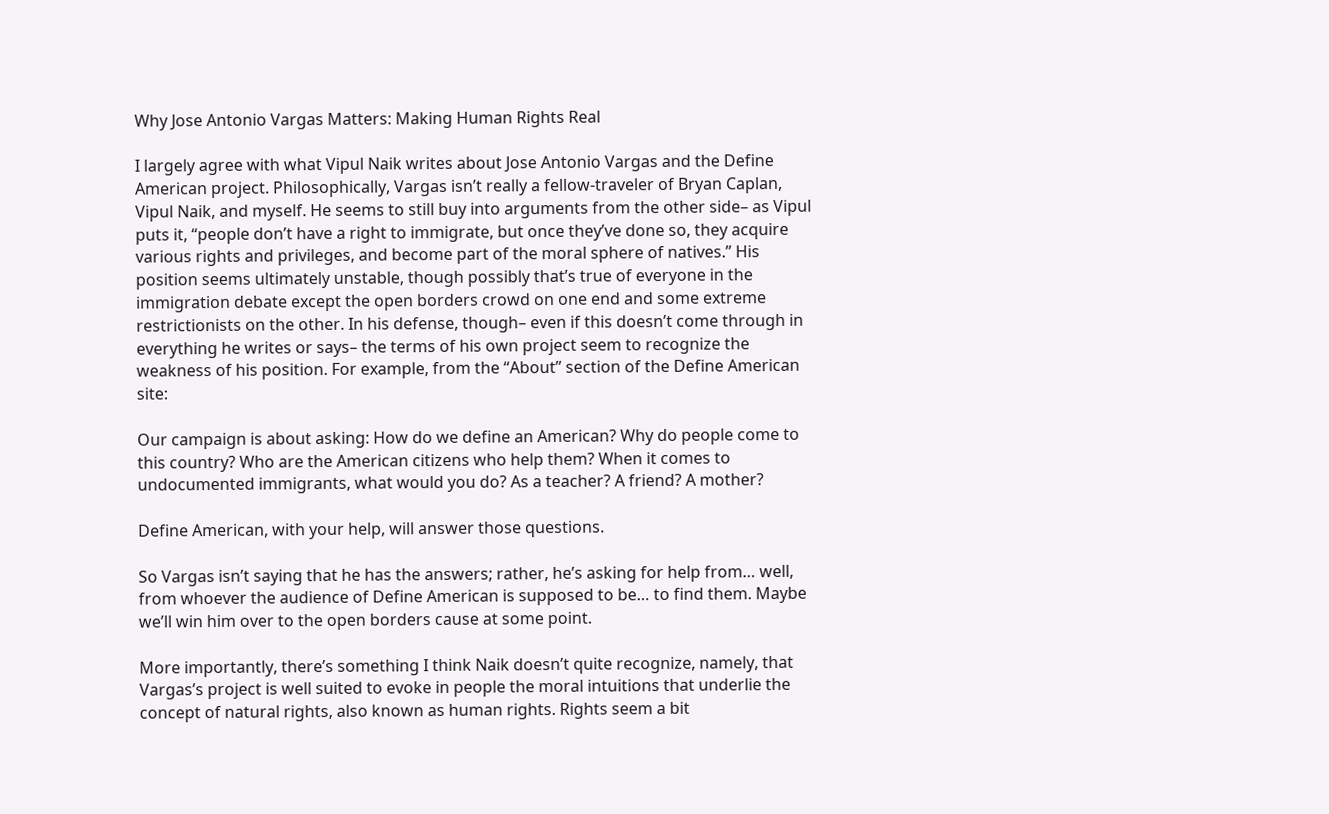Why Jose Antonio Vargas Matters: Making Human Rights Real

I largely agree with what Vipul Naik writes about Jose Antonio Vargas and the Define American project. Philosophically, Vargas isn’t really a fellow-traveler of Bryan Caplan, Vipul Naik, and myself. He seems to still buy into arguments from the other side– as Vipul puts it, “people don’t have a right to immigrate, but once they’ve done so, they acquire various rights and privileges, and become part of the moral sphere of natives.” His position seems ultimately unstable, though possibly that’s true of everyone in the immigration debate except the open borders crowd on one end and some extreme restrictionists on the other. In his defense, though– even if this doesn’t come through in everything he writes or says– the terms of his own project seem to recognize the weakness of his position. For example, from the “About” section of the Define American site:

Our campaign is about asking: How do we define an American? Why do people come to this country? Who are the American citizens who help them? When it comes to undocumented immigrants, what would you do? As a teacher? A friend? A mother?

Define American, with your help, will answer those questions.

So Vargas isn’t saying that he has the answers; rather, he’s asking for help from… well, from whoever the audience of Define American is supposed to be… to find them. Maybe we’ll win him over to the open borders cause at some point.

More importantly, there’s something I think Naik doesn’t quite recognize, namely, that Vargas’s project is well suited to evoke in people the moral intuitions that underlie the concept of natural rights, also known as human rights. Rights seem a bit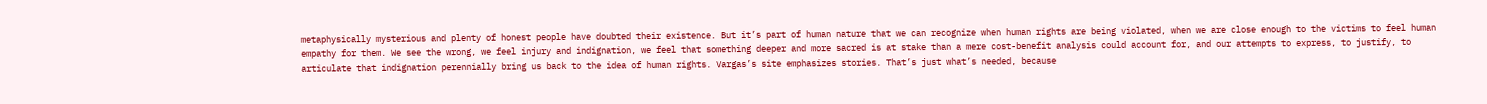metaphysically mysterious and plenty of honest people have doubted their existence. But it’s part of human nature that we can recognize when human rights are being violated, when we are close enough to the victims to feel human empathy for them. We see the wrong, we feel injury and indignation, we feel that something deeper and more sacred is at stake than a mere cost-benefit analysis could account for, and our attempts to express, to justify, to articulate that indignation perennially bring us back to the idea of human rights. Vargas’s site emphasizes stories. That’s just what’s needed, because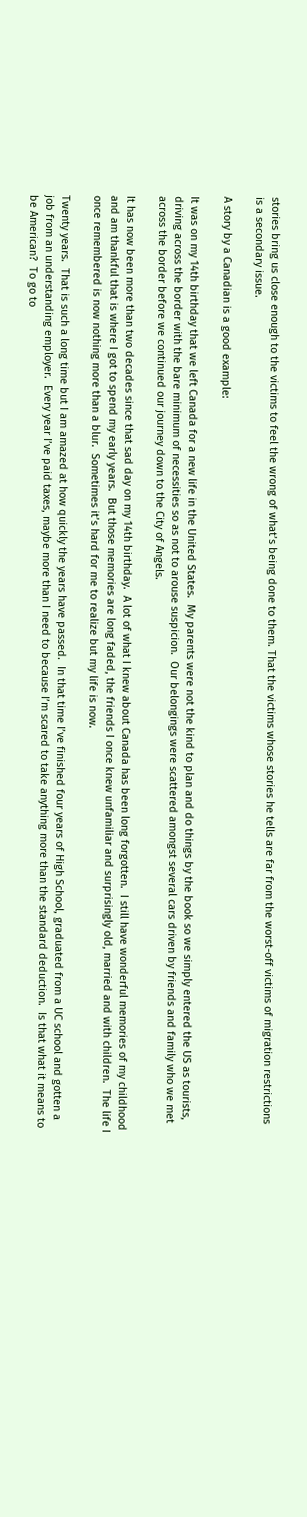stories bring us close enough to the victims to feel the wrong of what’s being done to them. That the victims whose stories he tells are far from the worst-off victims of migration restrictions is a secondary issue.

A story by a Canadian is a good example:

It was on my 14th birthday that we left Canada for a new life in the United States.  My parents were not the kind to plan and do things by the book so we simply entered the US as tourists, driving across the border with the bare minimum of necessities so as not to arouse suspicion.  Our belongings were scattered amongst several cars driven by friends and family who we met across the border before we continued our journey down to the City of Angels.

It has now been more than two decades since that sad day on my 14th birthday.  A lot of what I knew about Canada has been long forgotten.  I still have wonderful memories of my childhood and am thankful that is where I got to spend my early years.  But those memories are long faded, the friends I once knew unfamiliar and surprisingly old, married and with children.  The life I once remembered is now nothing more than a blur.  Sometimes it’s hard for me to realize but my life is now.

Twenty years.  That is such a long time but I am amazed at how quickly the years have passed.  In that time I’ve finished four years of High School, graduated from a UC school and gotten a job from an understanding employer.  Every year I’ve paid taxes, maybe more than I need to because I’m scared to take anything more than the standard deduction.  Is that what it means to be American?  To go to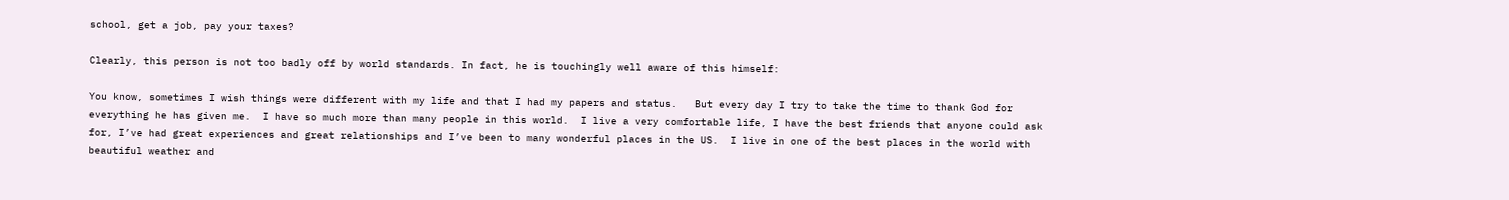school, get a job, pay your taxes?

Clearly, this person is not too badly off by world standards. In fact, he is touchingly well aware of this himself:

You know, sometimes I wish things were different with my life and that I had my papers and status.   But every day I try to take the time to thank God for everything he has given me.  I have so much more than many people in this world.  I live a very comfortable life, I have the best friends that anyone could ask for, I’ve had great experiences and great relationships and I’ve been to many wonderful places in the US.  I live in one of the best places in the world with beautiful weather and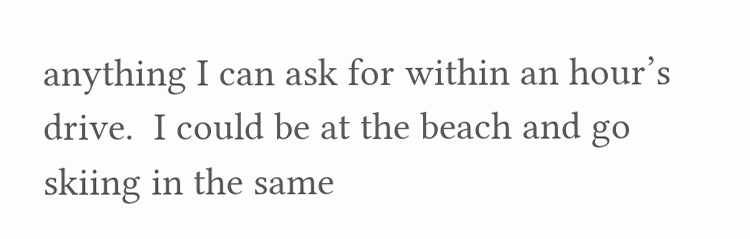anything I can ask for within an hour’s drive.  I could be at the beach and go skiing in the same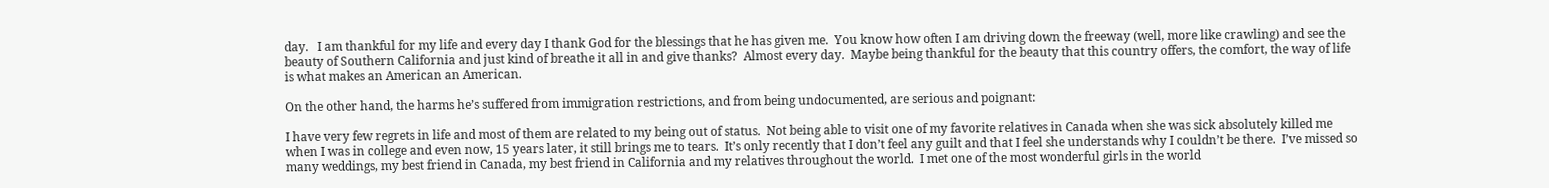day.   I am thankful for my life and every day I thank God for the blessings that he has given me.  You know how often I am driving down the freeway (well, more like crawling) and see the beauty of Southern California and just kind of breathe it all in and give thanks?  Almost every day.  Maybe being thankful for the beauty that this country offers, the comfort, the way of life is what makes an American an American.

On the other hand, the harms he’s suffered from immigration restrictions, and from being undocumented, are serious and poignant:

I have very few regrets in life and most of them are related to my being out of status.  Not being able to visit one of my favorite relatives in Canada when she was sick absolutely killed me when I was in college and even now, 15 years later, it still brings me to tears.  It’s only recently that I don’t feel any guilt and that I feel she understands why I couldn’t be there.  I’ve missed so many weddings, my best friend in Canada, my best friend in California and my relatives throughout the world.  I met one of the most wonderful girls in the world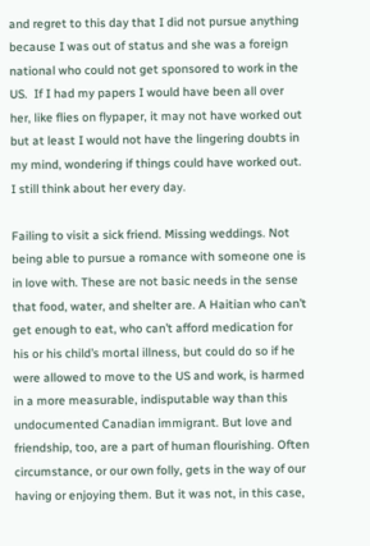and regret to this day that I did not pursue anything because I was out of status and she was a foreign national who could not get sponsored to work in the US.  If I had my papers I would have been all over her, like flies on flypaper, it may not have worked out but at least I would not have the lingering doubts in my mind, wondering if things could have worked out.  I still think about her every day.

Failing to visit a sick friend. Missing weddings. Not being able to pursue a romance with someone one is in love with. These are not basic needs in the sense that food, water, and shelter are. A Haitian who can’t get enough to eat, who can’t afford medication for his or his child’s mortal illness, but could do so if he were allowed to move to the US and work, is harmed in a more measurable, indisputable way than this undocumented Canadian immigrant. But love and friendship, too, are a part of human flourishing. Often circumstance, or our own folly, gets in the way of our having or enjoying them. But it was not, in this case,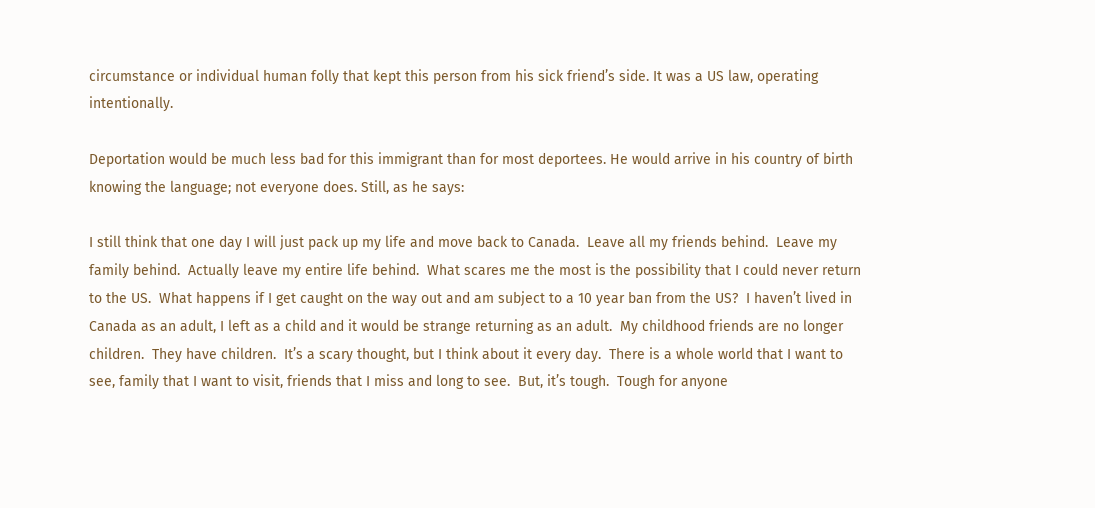circumstance or individual human folly that kept this person from his sick friend’s side. It was a US law, operating intentionally.

Deportation would be much less bad for this immigrant than for most deportees. He would arrive in his country of birth knowing the language; not everyone does. Still, as he says:

I still think that one day I will just pack up my life and move back to Canada.  Leave all my friends behind.  Leave my family behind.  Actually leave my entire life behind.  What scares me the most is the possibility that I could never return to the US.  What happens if I get caught on the way out and am subject to a 10 year ban from the US?  I haven’t lived in Canada as an adult, I left as a child and it would be strange returning as an adult.  My childhood friends are no longer children.  They have children.  It’s a scary thought, but I think about it every day.  There is a whole world that I want to see, family that I want to visit, friends that I miss and long to see.  But, it’s tough.  Tough for anyone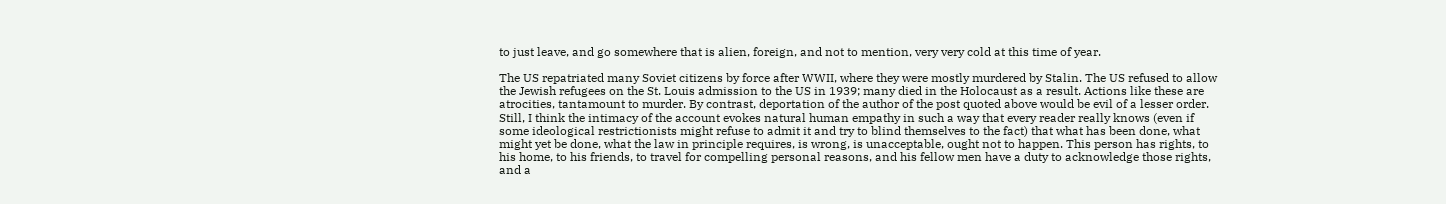to just leave, and go somewhere that is alien, foreign, and not to mention, very very cold at this time of year.

The US repatriated many Soviet citizens by force after WWII, where they were mostly murdered by Stalin. The US refused to allow the Jewish refugees on the St. Louis admission to the US in 1939; many died in the Holocaust as a result. Actions like these are atrocities, tantamount to murder. By contrast, deportation of the author of the post quoted above would be evil of a lesser order. Still, I think the intimacy of the account evokes natural human empathy in such a way that every reader really knows (even if some ideological restrictionists might refuse to admit it and try to blind themselves to the fact) that what has been done, what might yet be done, what the law in principle requires, is wrong, is unacceptable, ought not to happen. This person has rights, to his home, to his friends, to travel for compelling personal reasons, and his fellow men have a duty to acknowledge those rights, and a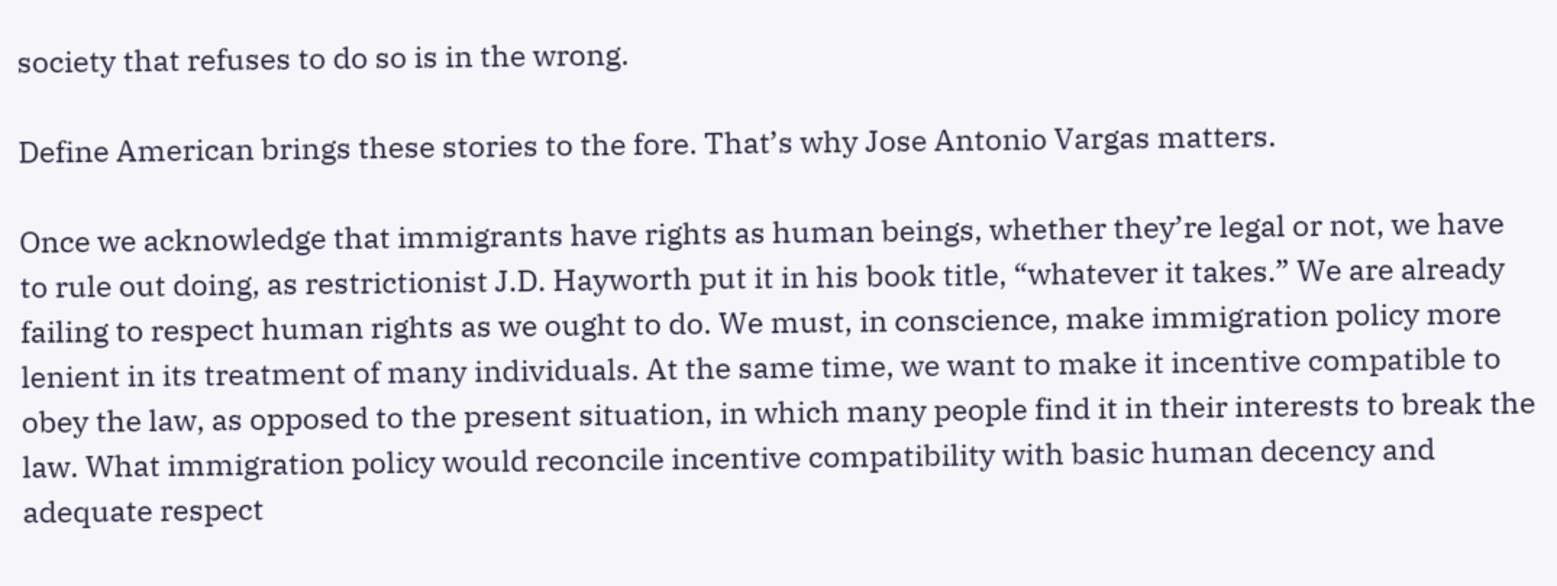society that refuses to do so is in the wrong.

Define American brings these stories to the fore. That’s why Jose Antonio Vargas matters.

Once we acknowledge that immigrants have rights as human beings, whether they’re legal or not, we have to rule out doing, as restrictionist J.D. Hayworth put it in his book title, “whatever it takes.” We are already failing to respect human rights as we ought to do. We must, in conscience, make immigration policy more lenient in its treatment of many individuals. At the same time, we want to make it incentive compatible to obey the law, as opposed to the present situation, in which many people find it in their interests to break the law. What immigration policy would reconcile incentive compatibility with basic human decency and adequate respect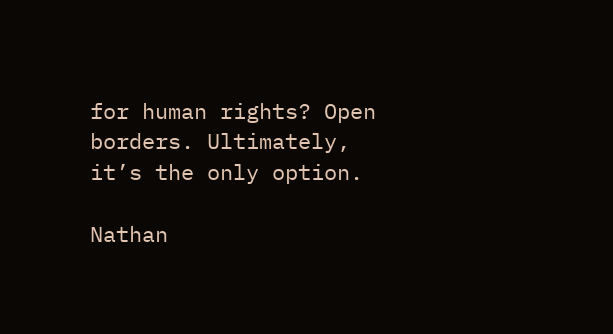for human rights? Open borders. Ultimately, it’s the only option.

Nathan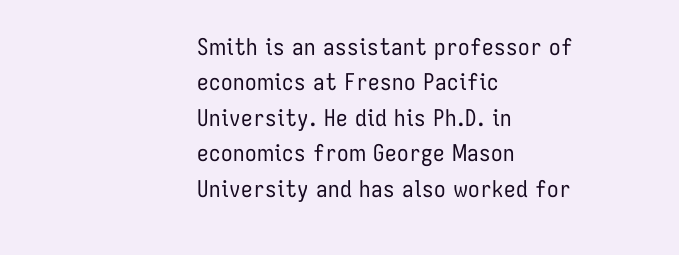Smith is an assistant professor of economics at Fresno Pacific University. He did his Ph.D. in economics from George Mason University and has also worked for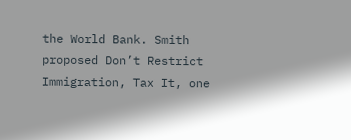the World Bank. Smith proposed Don’t Restrict Immigration, Tax It, one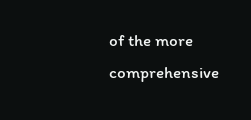of the more comprehensive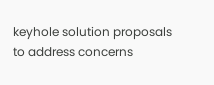keyhole solution proposals to address concerns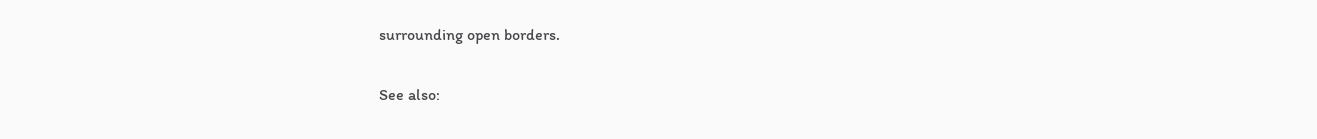surrounding open borders.

See also: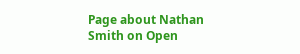Page about Nathan Smith on Open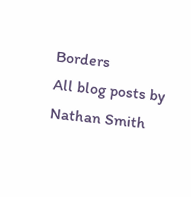Borders
All blog posts by Nathan Smith